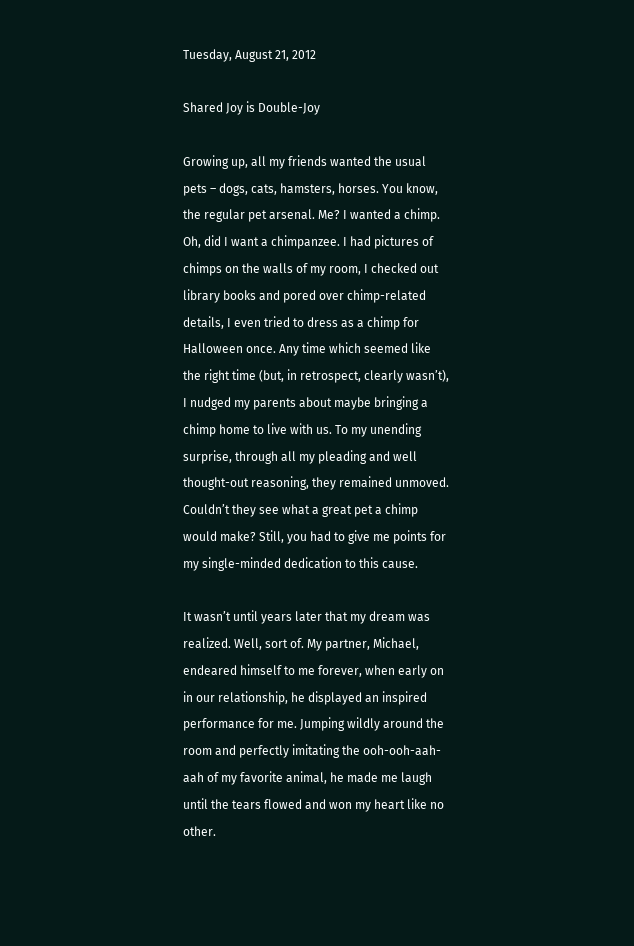Tuesday, August 21, 2012

Shared Joy is Double-Joy

Growing up, all my friends wanted the usual pets – dogs, cats, hamsters, horses. You know, the regular pet arsenal. Me? I wanted a chimp. Oh, did I want a chimpanzee. I had pictures of chimps on the walls of my room, I checked out library books and pored over chimp-related details, I even tried to dress as a chimp for Halloween once. Any time which seemed like the right time (but, in retrospect, clearly wasn’t), I nudged my parents about maybe bringing a chimp home to live with us. To my unending surprise, through all my pleading and well thought-out reasoning, they remained unmoved. Couldn’t they see what a great pet a chimp would make? Still, you had to give me points for my single-minded dedication to this cause.

It wasn’t until years later that my dream was realized. Well, sort of. My partner, Michael, endeared himself to me forever, when early on in our relationship, he displayed an inspired performance for me. Jumping wildly around the room and perfectly imitating the ooh-ooh-aah-aah of my favorite animal, he made me laugh until the tears flowed and won my heart like no other.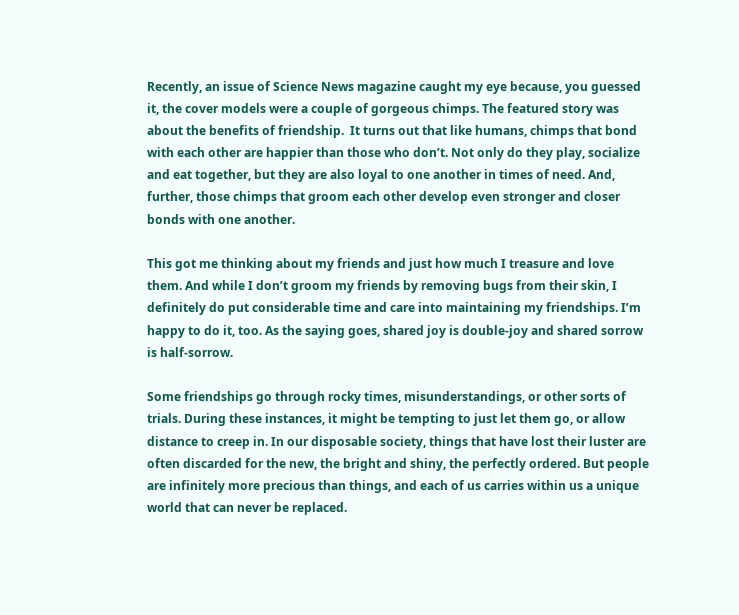Recently, an issue of Science News magazine caught my eye because, you guessed it, the cover models were a couple of gorgeous chimps. The featured story was about the benefits of friendship.  It turns out that like humans, chimps that bond with each other are happier than those who don’t. Not only do they play, socialize and eat together, but they are also loyal to one another in times of need. And, further, those chimps that groom each other develop even stronger and closer bonds with one another.

This got me thinking about my friends and just how much I treasure and love them. And while I don’t groom my friends by removing bugs from their skin, I definitely do put considerable time and care into maintaining my friendships. I’m happy to do it, too. As the saying goes, shared joy is double-joy and shared sorrow is half-sorrow.

Some friendships go through rocky times, misunderstandings, or other sorts of trials. During these instances, it might be tempting to just let them go, or allow distance to creep in. In our disposable society, things that have lost their luster are often discarded for the new, the bright and shiny, the perfectly ordered. But people are infinitely more precious than things, and each of us carries within us a unique world that can never be replaced.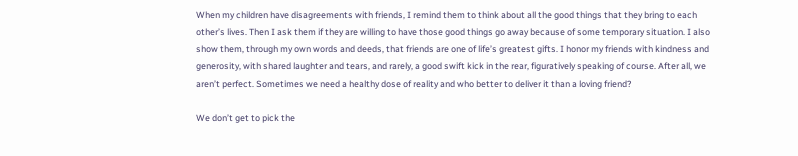When my children have disagreements with friends, I remind them to think about all the good things that they bring to each other’s lives. Then I ask them if they are willing to have those good things go away because of some temporary situation. I also show them, through my own words and deeds, that friends are one of life’s greatest gifts. I honor my friends with kindness and generosity, with shared laughter and tears, and rarely, a good swift kick in the rear, figuratively speaking of course. After all, we aren’t perfect. Sometimes we need a healthy dose of reality and who better to deliver it than a loving friend?

We don’t get to pick the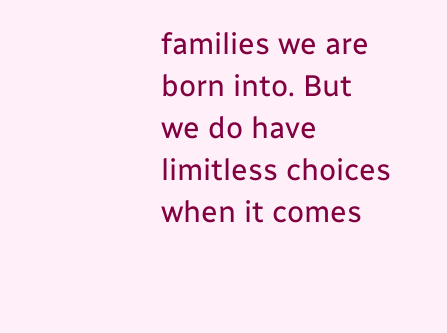families we are born into. But we do have limitless choices when it comes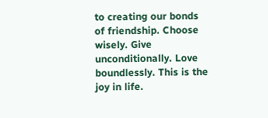to creating our bonds of friendship. Choose wisely. Give unconditionally. Love boundlessly. This is the joy in life.